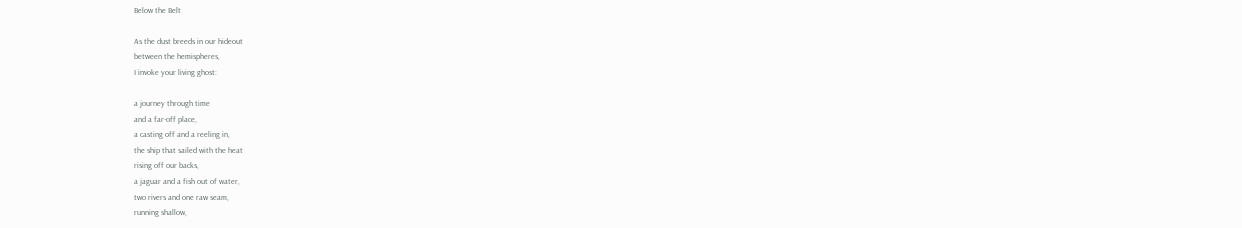Below the Belt

As the dust breeds in our hideout
between the hemispheres,
I invoke your living ghost:

a journey through time
and a far-off place,
a casting off and a reeling in,
the ship that sailed with the heat
rising off our backs,
a jaguar and a fish out of water,
two rivers and one raw seam,
running shallow,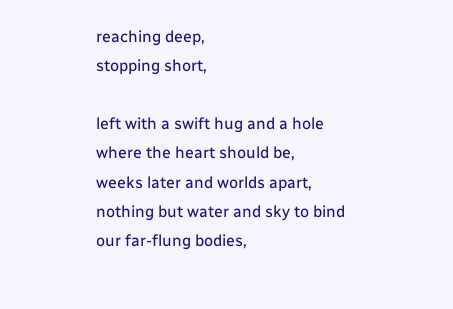reaching deep,
stopping short,

left with a swift hug and a hole
where the heart should be,
weeks later and worlds apart,
nothing but water and sky to bind
our far-flung bodies,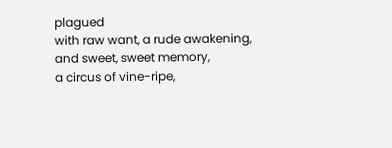plagued
with raw want, a rude awakening,
and sweet, sweet memory,
a circus of vine-ripe,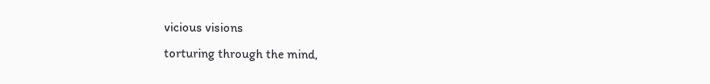vicious visions
torturing through the mind,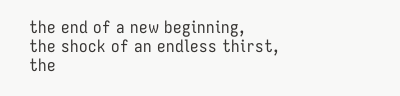the end of a new beginning,
the shock of an endless thirst,
the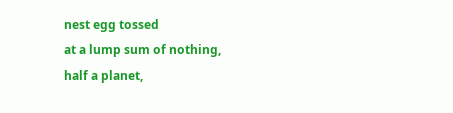nest egg tossed
at a lump sum of nothing,
half a planet,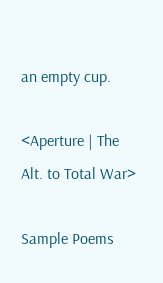an empty cup.

<Aperture | The Alt. to Total War>

Sample Poems